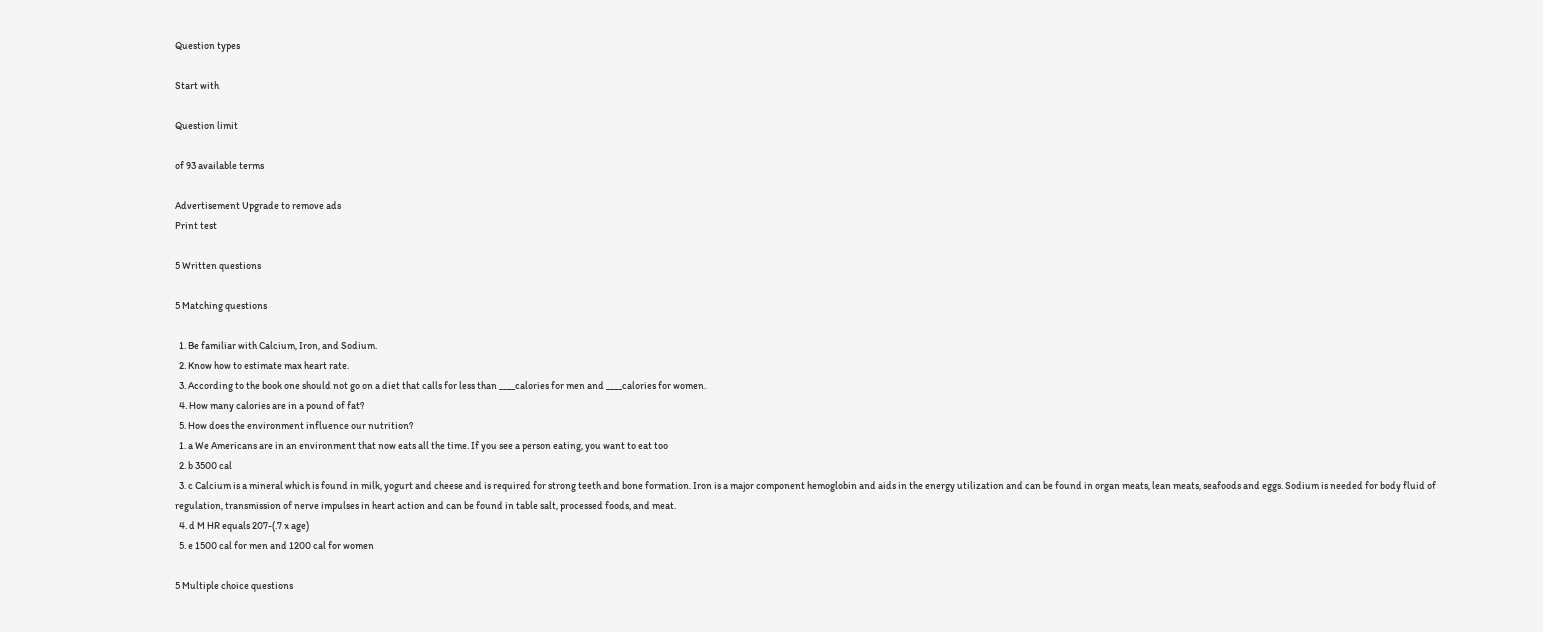Question types

Start with

Question limit

of 93 available terms

Advertisement Upgrade to remove ads
Print test

5 Written questions

5 Matching questions

  1. Be familiar with Calcium, Iron, and Sodium.
  2. Know how to estimate max heart rate.
  3. According to the book one should not go on a diet that calls for less than ____calories for men and ____calories for women.
  4. How many calories are in a pound of fat?
  5. How does the environment influence our nutrition?
  1. a We Americans are in an environment that now eats all the time. If you see a person eating, you want to eat too
  2. b 3500 cal
  3. c Calcium is a mineral which is found in milk, yogurt and cheese and is required for strong teeth and bone formation. Iron is a major component hemoglobin and aids in the energy utilization and can be found in organ meats, lean meats, seafoods and eggs. Sodium is needed for body fluid of regulation, transmission of nerve impulses in heart action and can be found in table salt, processed foods, and meat.
  4. d M HR equals 207-(.7 x age)
  5. e 1500 cal for men and 1200 cal for women

5 Multiple choice questions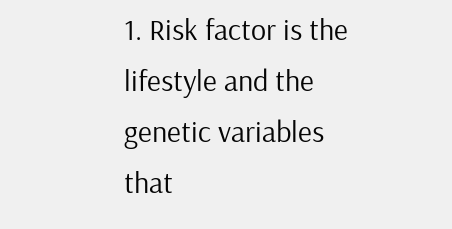1. Risk factor is the lifestyle and the genetic variables that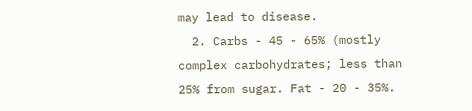may lead to disease.
  2. Carbs - 45 - 65% (mostly complex carbohydrates; less than 25% from sugar. Fat - 20 - 35%.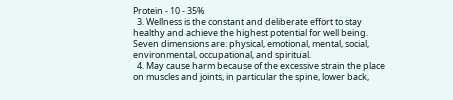Protein - 10 - 35%
  3. Wellness is the constant and deliberate effort to stay healthy and achieve the highest potential for well being. Seven dimensions are: physical, emotional, mental, social, environmental, occupational, and spiritual.
  4. May cause harm because of the excessive strain the place on muscles and joints, in particular the spine, lower back,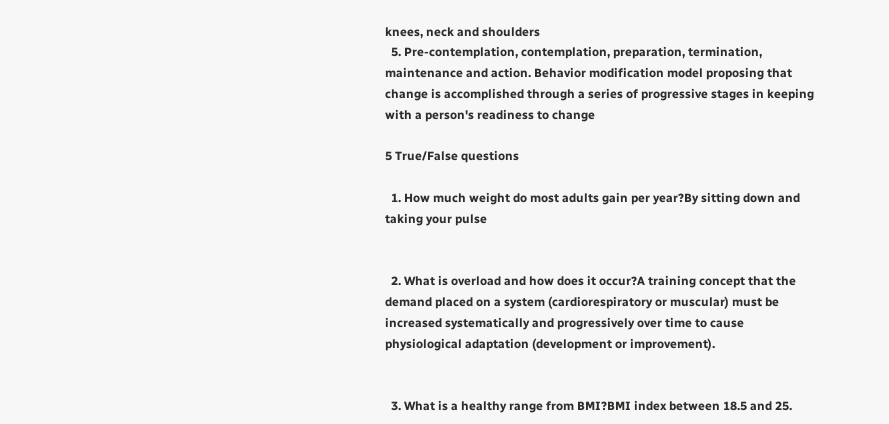knees, neck and shoulders
  5. Pre-contemplation, contemplation, preparation, termination, maintenance and action. Behavior modification model proposing that change is accomplished through a series of progressive stages in keeping with a person's readiness to change

5 True/False questions

  1. How much weight do most adults gain per year?By sitting down and taking your pulse


  2. What is overload and how does it occur?A training concept that the demand placed on a system (cardiorespiratory or muscular) must be increased systematically and progressively over time to cause physiological adaptation (development or improvement).


  3. What is a healthy range from BMI?BMI index between 18.5 and 25.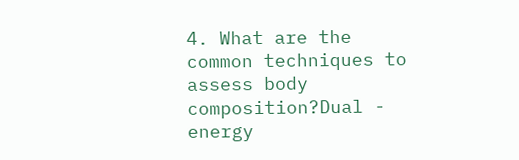4. What are the common techniques to assess body composition?Dual - energy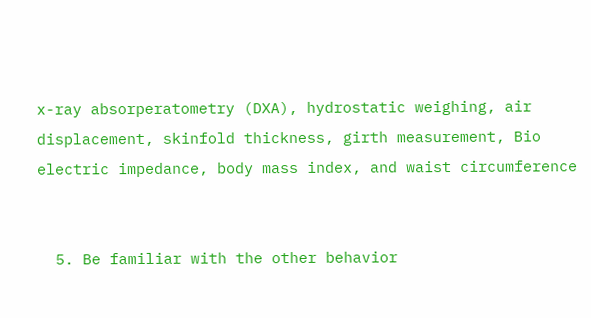x-ray absorperatometry (DXA), hydrostatic weighing, air displacement, skinfold thickness, girth measurement, Bio electric impedance, body mass index, and waist circumference


  5. Be familiar with the other behavior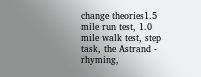change theories1.5 mile run test, 1.0 mile walk test, step task, the Astrand - rhyming,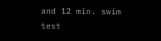and 12 min. swim test